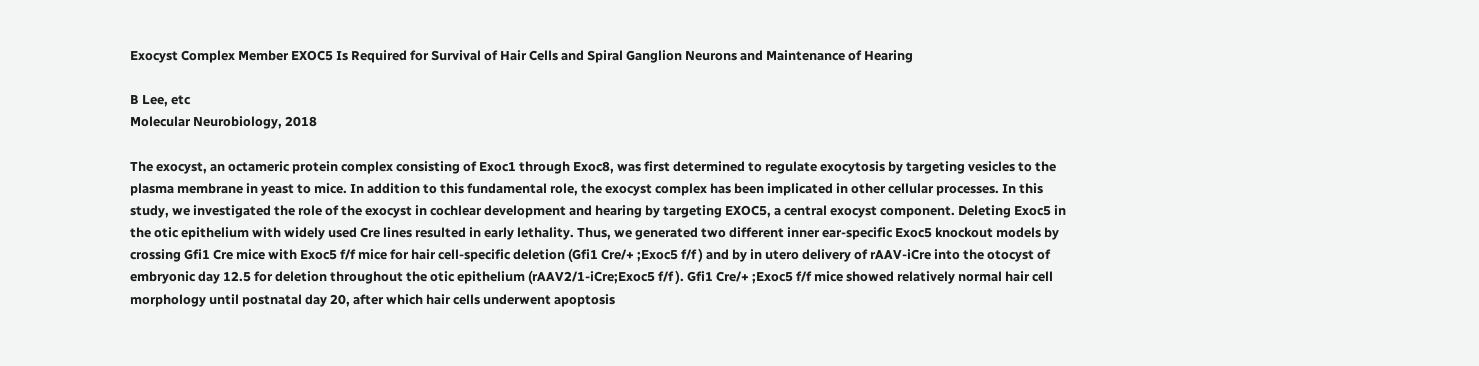Exocyst Complex Member EXOC5 Is Required for Survival of Hair Cells and Spiral Ganglion Neurons and Maintenance of Hearing

B Lee, etc
Molecular Neurobiology, 2018

The exocyst, an octameric protein complex consisting of Exoc1 through Exoc8, was first determined to regulate exocytosis by targeting vesicles to the plasma membrane in yeast to mice. In addition to this fundamental role, the exocyst complex has been implicated in other cellular processes. In this study, we investigated the role of the exocyst in cochlear development and hearing by targeting EXOC5, a central exocyst component. Deleting Exoc5 in the otic epithelium with widely used Cre lines resulted in early lethality. Thus, we generated two different inner ear-specific Exoc5 knockout models by crossing Gfi1 Cre mice with Exoc5 f/f mice for hair cell-specific deletion (Gfi1 Cre/+ ;Exoc5 f/f ) and by in utero delivery of rAAV-iCre into the otocyst of embryonic day 12.5 for deletion throughout the otic epithelium (rAAV2/1-iCre;Exoc5 f/f ). Gfi1 Cre/+ ;Exoc5 f/f mice showed relatively normal hair cell morphology until postnatal day 20, after which hair cells underwent apoptosis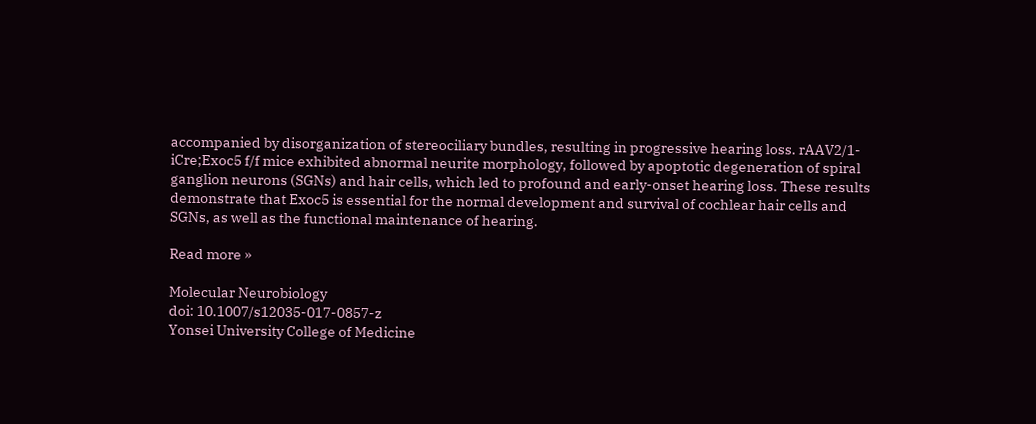accompanied by disorganization of stereociliary bundles, resulting in progressive hearing loss. rAAV2/1-iCre;Exoc5 f/f mice exhibited abnormal neurite morphology, followed by apoptotic degeneration of spiral ganglion neurons (SGNs) and hair cells, which led to profound and early-onset hearing loss. These results demonstrate that Exoc5 is essential for the normal development and survival of cochlear hair cells and SGNs, as well as the functional maintenance of hearing.

Read more »

Molecular Neurobiology
doi: 10.1007/s12035-017-0857-z
Yonsei University College of Medicine